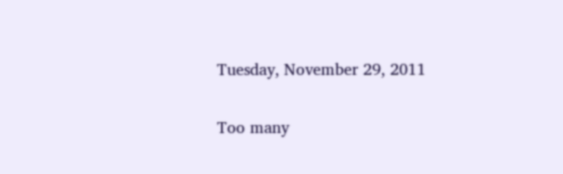Tuesday, November 29, 2011

Too many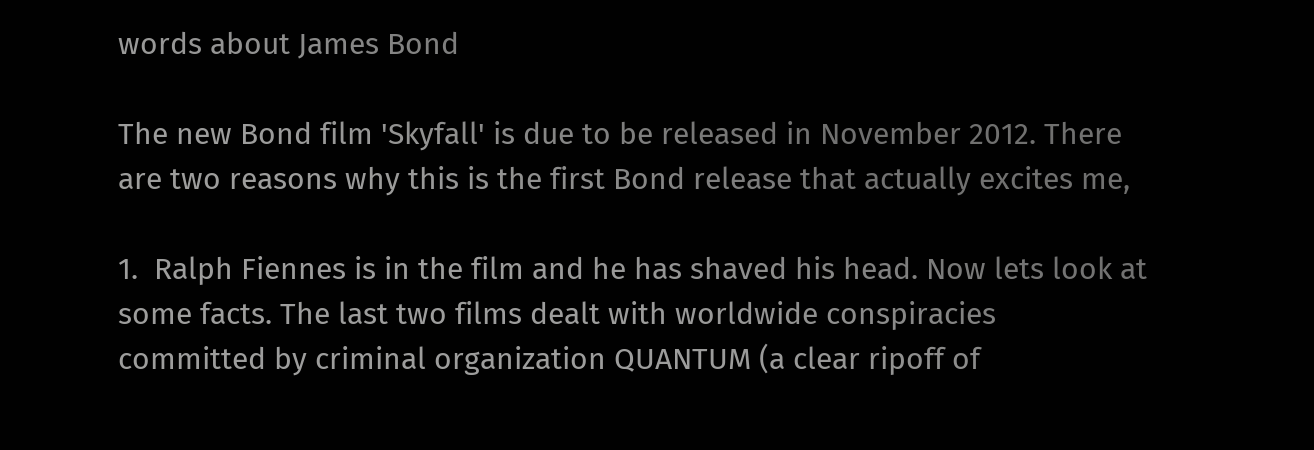words about James Bond

The new Bond film 'Skyfall' is due to be released in November 2012. There are two reasons why this is the first Bond release that actually excites me,

1.  Ralph Fiennes is in the film and he has shaved his head. Now lets look at some facts. The last two films dealt with worldwide conspiracies committed by criminal organization QUANTUM (a clear ripoff of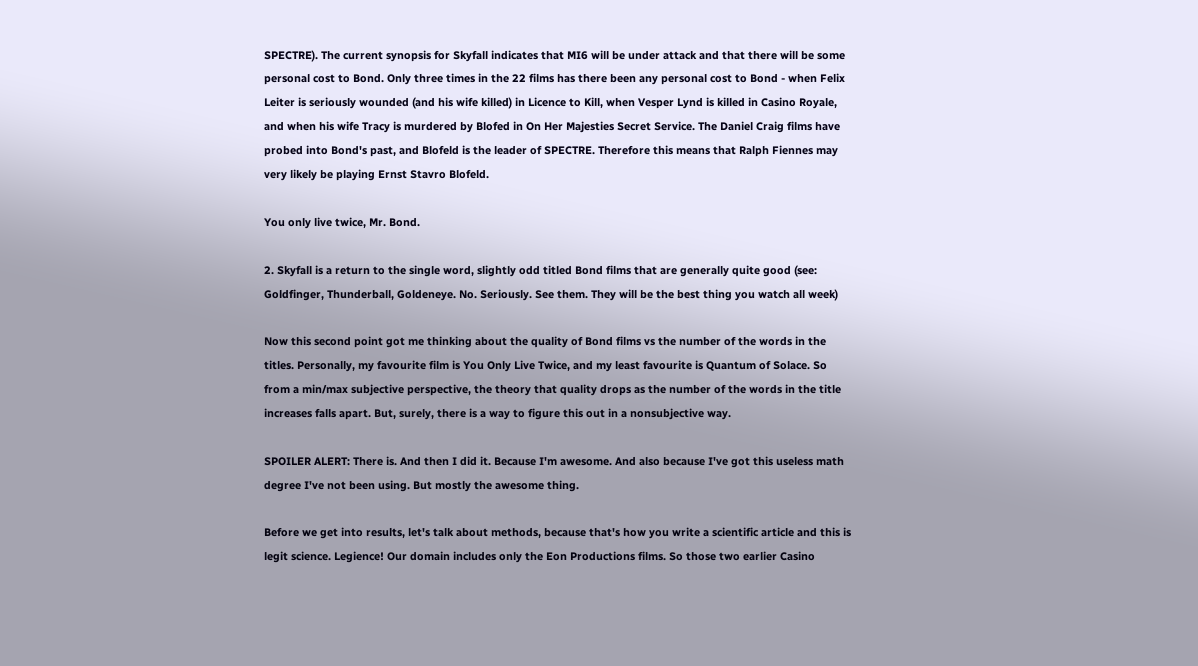SPECTRE). The current synopsis for Skyfall indicates that MI6 will be under attack and that there will be some personal cost to Bond. Only three times in the 22 films has there been any personal cost to Bond - when Felix Leiter is seriously wounded (and his wife killed) in Licence to Kill, when Vesper Lynd is killed in Casino Royale, and when his wife Tracy is murdered by Blofed in On Her Majesties Secret Service. The Daniel Craig films have probed into Bond's past, and Blofeld is the leader of SPECTRE. Therefore this means that Ralph Fiennes may very likely be playing Ernst Stavro Blofeld.

You only live twice, Mr. Bond.

2. Skyfall is a return to the single word, slightly odd titled Bond films that are generally quite good (see: Goldfinger, Thunderball, Goldeneye. No. Seriously. See them. They will be the best thing you watch all week)

Now this second point got me thinking about the quality of Bond films vs the number of the words in the titles. Personally, my favourite film is You Only Live Twice, and my least favourite is Quantum of Solace. So from a min/max subjective perspective, the theory that quality drops as the number of the words in the title increases falls apart. But, surely, there is a way to figure this out in a nonsubjective way.

SPOILER ALERT: There is. And then I did it. Because I'm awesome. And also because I've got this useless math degree I've not been using. But mostly the awesome thing.

Before we get into results, let's talk about methods, because that's how you write a scientific article and this is legit science. Legience! Our domain includes only the Eon Productions films. So those two earlier Casino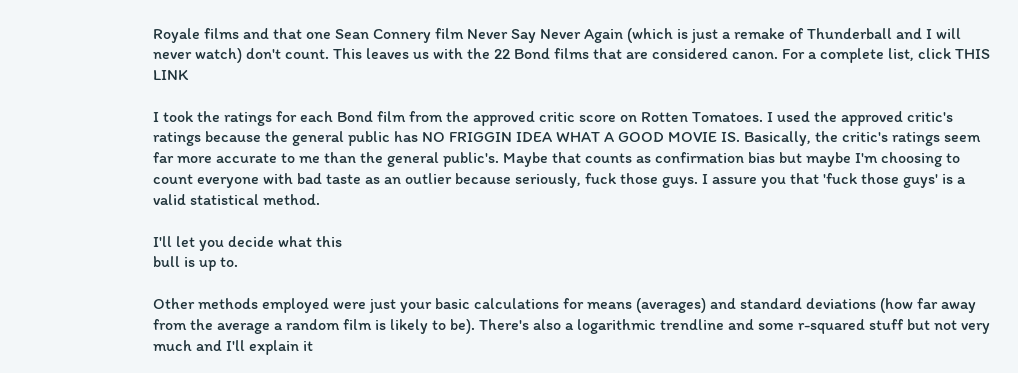Royale films and that one Sean Connery film Never Say Never Again (which is just a remake of Thunderball and I will never watch) don't count. This leaves us with the 22 Bond films that are considered canon. For a complete list, click THIS LINK

I took the ratings for each Bond film from the approved critic score on Rotten Tomatoes. I used the approved critic's ratings because the general public has NO FRIGGIN IDEA WHAT A GOOD MOVIE IS. Basically, the critic's ratings seem far more accurate to me than the general public's. Maybe that counts as confirmation bias but maybe I'm choosing to count everyone with bad taste as an outlier because seriously, fuck those guys. I assure you that 'fuck those guys' is a valid statistical method.

I'll let you decide what this
bull is up to.

Other methods employed were just your basic calculations for means (averages) and standard deviations (how far away from the average a random film is likely to be). There's also a logarithmic trendline and some r-squared stuff but not very much and I'll explain it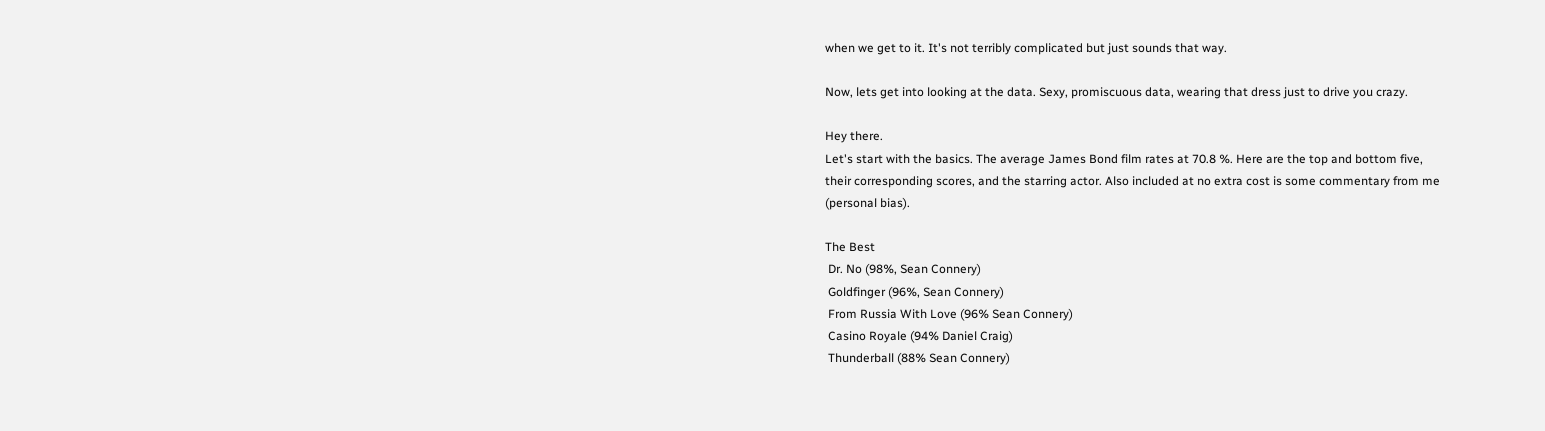when we get to it. It's not terribly complicated but just sounds that way.

Now, lets get into looking at the data. Sexy, promiscuous data, wearing that dress just to drive you crazy.

Hey there.
Let's start with the basics. The average James Bond film rates at 70.8 %. Here are the top and bottom five, their corresponding scores, and the starring actor. Also included at no extra cost is some commentary from me (personal bias).

The Best
 Dr. No (98%, Sean Connery)
 Goldfinger (96%, Sean Connery)
 From Russia With Love (96% Sean Connery)
 Casino Royale (94% Daniel Craig)
 Thunderball (88% Sean Connery)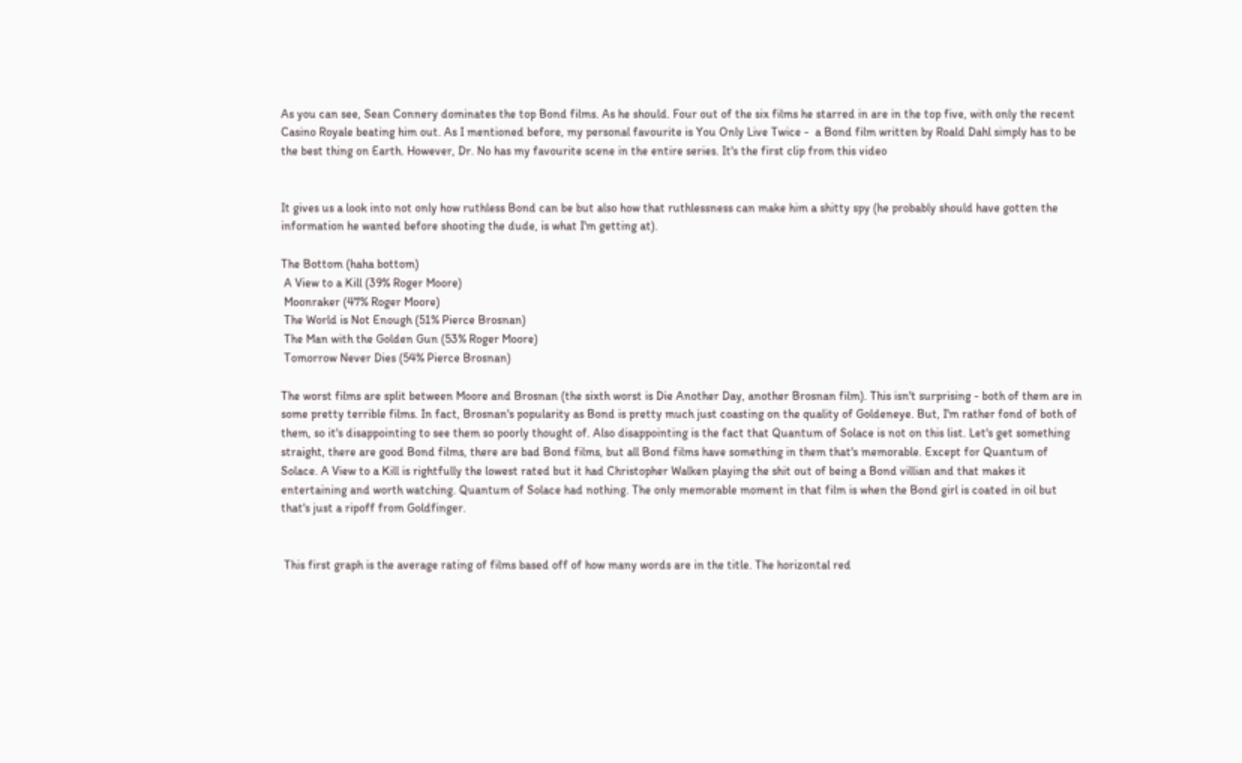As you can see, Sean Connery dominates the top Bond films. As he should. Four out of the six films he starred in are in the top five, with only the recent Casino Royale beating him out. As I mentioned before, my personal favourite is You Only Live Twice -  a Bond film written by Roald Dahl simply has to be the best thing on Earth. However, Dr. No has my favourite scene in the entire series. It's the first clip from this video


It gives us a look into not only how ruthless Bond can be but also how that ruthlessness can make him a shitty spy (he probably should have gotten the information he wanted before shooting the dude, is what I'm getting at).

The Bottom (haha bottom)
 A View to a Kill (39% Roger Moore)
 Moonraker (47% Roger Moore)
 The World is Not Enough (51% Pierce Brosnan)
 The Man with the Golden Gun (53% Roger Moore)
 Tomorrow Never Dies (54% Pierce Brosnan)

The worst films are split between Moore and Brosnan (the sixth worst is Die Another Day, another Brosnan film). This isn't surprising - both of them are in some pretty terrible films. In fact, Brosnan's popularity as Bond is pretty much just coasting on the quality of Goldeneye. But, I'm rather fond of both of them, so it's disappointing to see them so poorly thought of. Also disappointing is the fact that Quantum of Solace is not on this list. Let's get something straight, there are good Bond films, there are bad Bond films, but all Bond films have something in them that's memorable. Except for Quantum of Solace. A View to a Kill is rightfully the lowest rated but it had Christopher Walken playing the shit out of being a Bond villian and that makes it entertaining and worth watching. Quantum of Solace had nothing. The only memorable moment in that film is when the Bond girl is coated in oil but that's just a ripoff from Goldfinger.


 This first graph is the average rating of films based off of how many words are in the title. The horizontal red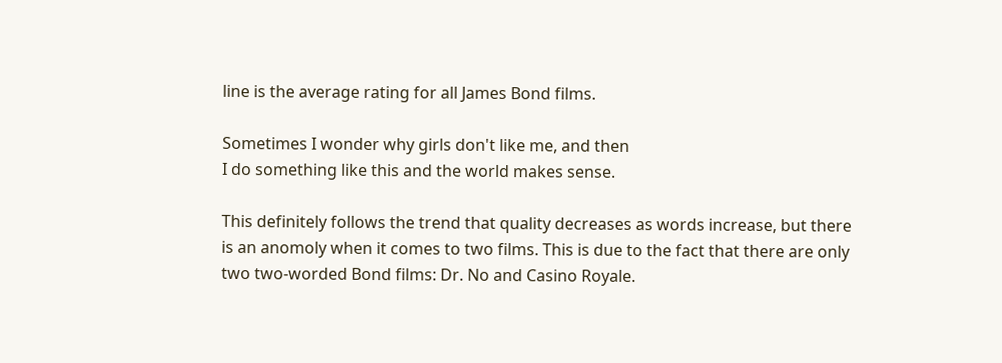line is the average rating for all James Bond films.

Sometimes I wonder why girls don't like me, and then
I do something like this and the world makes sense.

This definitely follows the trend that quality decreases as words increase, but there is an anomoly when it comes to two films. This is due to the fact that there are only two two-worded Bond films: Dr. No and Casino Royale.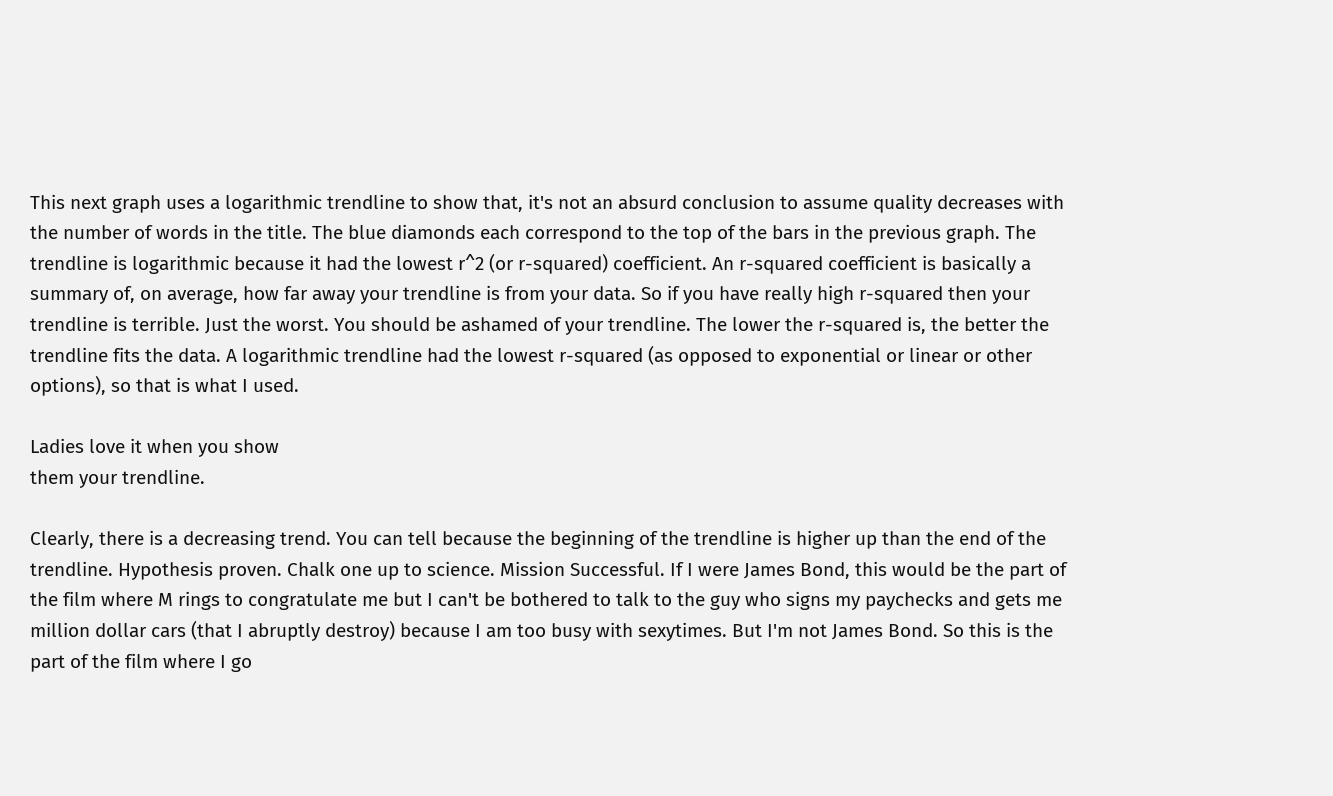This next graph uses a logarithmic trendline to show that, it's not an absurd conclusion to assume quality decreases with the number of words in the title. The blue diamonds each correspond to the top of the bars in the previous graph. The trendline is logarithmic because it had the lowest r^2 (or r-squared) coefficient. An r-squared coefficient is basically a summary of, on average, how far away your trendline is from your data. So if you have really high r-squared then your trendline is terrible. Just the worst. You should be ashamed of your trendline. The lower the r-squared is, the better the trendline fits the data. A logarithmic trendline had the lowest r-squared (as opposed to exponential or linear or other options), so that is what I used.

Ladies love it when you show
them your trendline.

Clearly, there is a decreasing trend. You can tell because the beginning of the trendline is higher up than the end of the trendline. Hypothesis proven. Chalk one up to science. Mission Successful. If I were James Bond, this would be the part of the film where M rings to congratulate me but I can't be bothered to talk to the guy who signs my paychecks and gets me million dollar cars (that I abruptly destroy) because I am too busy with sexytimes. But I'm not James Bond. So this is the part of the film where I go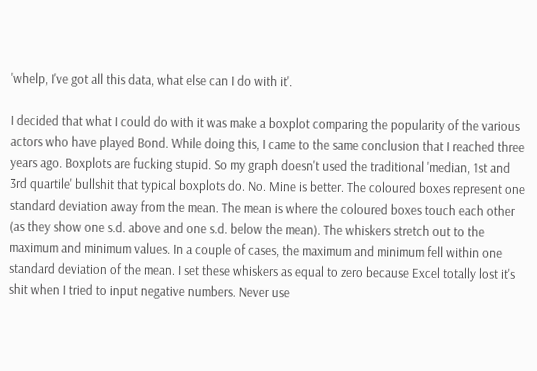'whelp, I've got all this data, what else can I do with it'.

I decided that what I could do with it was make a boxplot comparing the popularity of the various actors who have played Bond. While doing this, I came to the same conclusion that I reached three years ago. Boxplots are fucking stupid. So my graph doesn't used the traditional 'median, 1st and 3rd quartile' bullshit that typical boxplots do. No. Mine is better. The coloured boxes represent one standard deviation away from the mean. The mean is where the coloured boxes touch each other (as they show one s.d. above and one s.d. below the mean). The whiskers stretch out to the maximum and minimum values. In a couple of cases, the maximum and minimum fell within one standard deviation of the mean. I set these whiskers as equal to zero because Excel totally lost it's shit when I tried to input negative numbers. Never use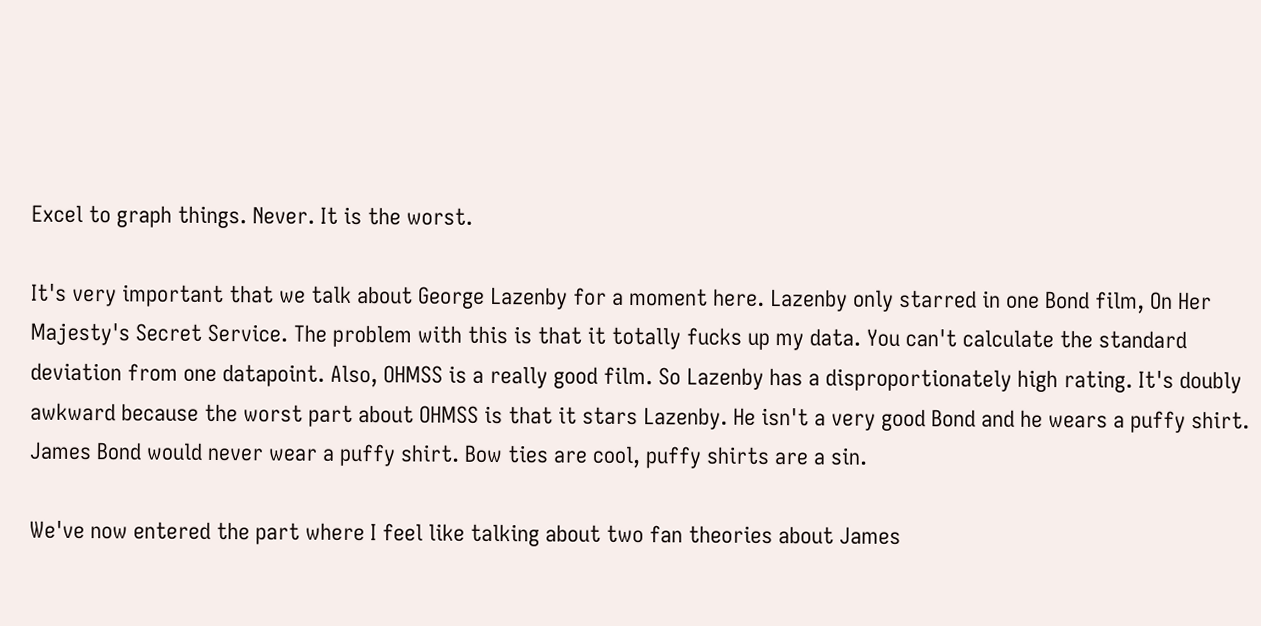Excel to graph things. Never. It is the worst.

It's very important that we talk about George Lazenby for a moment here. Lazenby only starred in one Bond film, On Her Majesty's Secret Service. The problem with this is that it totally fucks up my data. You can't calculate the standard deviation from one datapoint. Also, OHMSS is a really good film. So Lazenby has a disproportionately high rating. It's doubly awkward because the worst part about OHMSS is that it stars Lazenby. He isn't a very good Bond and he wears a puffy shirt. James Bond would never wear a puffy shirt. Bow ties are cool, puffy shirts are a sin.

We've now entered the part where I feel like talking about two fan theories about James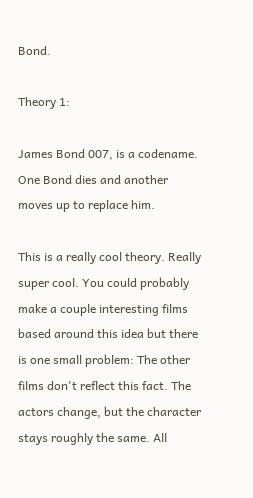Bond.

Theory 1:

James Bond 007, is a codename. One Bond dies and another moves up to replace him.

This is a really cool theory. Really super cool. You could probably make a couple interesting films based around this idea but there is one small problem: The other films don't reflect this fact. The actors change, but the character stays roughly the same. All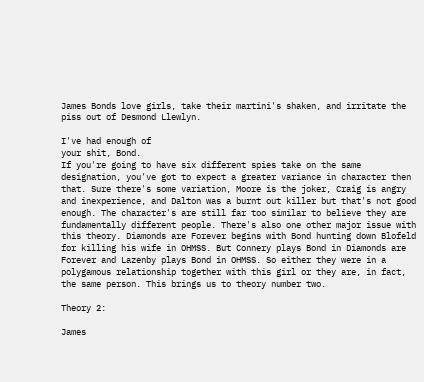James Bonds love girls, take their martini's shaken, and irritate the piss out of Desmond Llewlyn.

I've had enough of
your shit, Bond.
If you're going to have six different spies take on the same designation, you've got to expect a greater variance in character then that. Sure there's some variation, Moore is the joker, Craig is angry and inexperience, and Dalton was a burnt out killer but that's not good enough. The character's are still far too similar to believe they are fundamentally different people. There's also one other major issue with this theory. Diamonds are Forever begins with Bond hunting down Blofeld for killing his wife in OHMSS. But Connery plays Bond in Diamonds are Forever and Lazenby plays Bond in OHMSS. So either they were in a polygamous relationship together with this girl or they are, in fact, the same person. This brings us to theory number two.

Theory 2:

James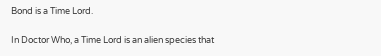Bond is a Time Lord.

In Doctor Who, a Time Lord is an alien species that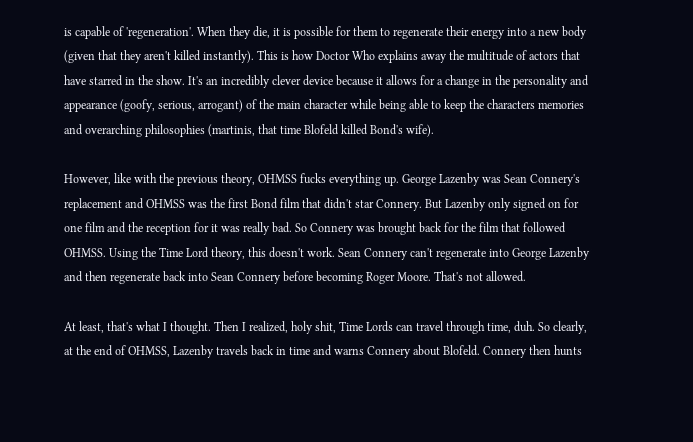is capable of 'regeneration'. When they die, it is possible for them to regenerate their energy into a new body (given that they aren't killed instantly). This is how Doctor Who explains away the multitude of actors that have starred in the show. It's an incredibly clever device because it allows for a change in the personality and appearance (goofy, serious, arrogant) of the main character while being able to keep the characters memories and overarching philosophies (martinis, that time Blofeld killed Bond's wife).

However, like with the previous theory, OHMSS fucks everything up. George Lazenby was Sean Connery's replacement and OHMSS was the first Bond film that didn't star Connery. But Lazenby only signed on for one film and the reception for it was really bad. So Connery was brought back for the film that followed OHMSS. Using the Time Lord theory, this doesn't work. Sean Connery can't regenerate into George Lazenby and then regenerate back into Sean Connery before becoming Roger Moore. That's not allowed.

At least, that's what I thought. Then I realized, holy shit, Time Lords can travel through time, duh. So clearly, at the end of OHMSS, Lazenby travels back in time and warns Connery about Blofeld. Connery then hunts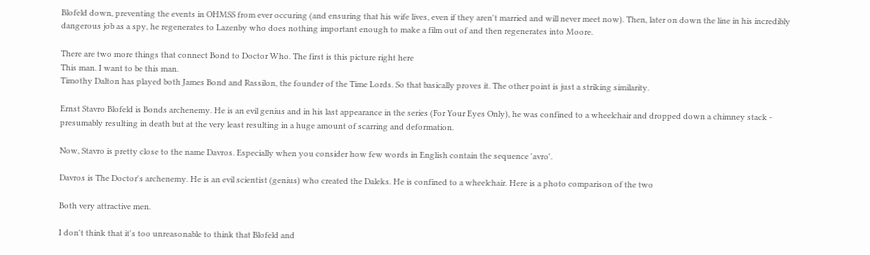Blofeld down, preventing the events in OHMSS from ever occuring (and ensuring that his wife lives, even if they aren't married and will never meet now). Then, later on down the line in his incredibly dangerous job as a spy, he regenerates to Lazenby who does nothing important enough to make a film out of and then regenerates into Moore.

There are two more things that connect Bond to Doctor Who. The first is this picture right here
This man. I want to be this man.
Timothy Dalton has played both James Bond and Rassilon, the founder of the Time Lords. So that basically proves it. The other point is just a striking similarity.

Ernst Stavro Blofeld is Bonds archenemy. He is an evil genius and in his last appearance in the series (For Your Eyes Only), he was confined to a wheelchair and dropped down a chimney stack - presumably resulting in death but at the very least resulting in a huge amount of scarring and deformation.

Now, Stavro is pretty close to the name Davros. Especially when you consider how few words in English contain the sequence 'avro'.

Davros is The Doctor's archenemy. He is an evil scientist (genius) who created the Daleks. He is confined to a wheelchair. Here is a photo comparison of the two

Both very attractive men.

I don't think that it's too unreasonable to think that Blofeld and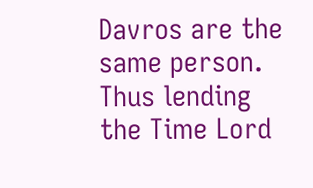Davros are the same person. Thus lending the Time Lord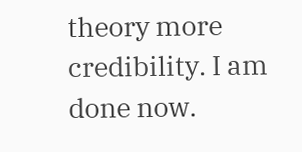theory more credibility. I am done now.